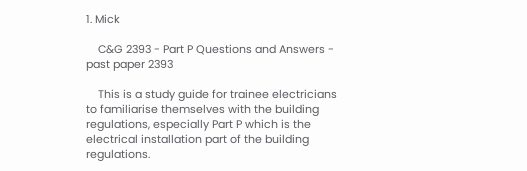1. Mick

    C&G 2393 - Part P Questions and Answers - past paper 2393

    This is a study guide for trainee electricians to familiarise themselves with the building regulations, especially Part P which is the electrical installation part of the building regulations.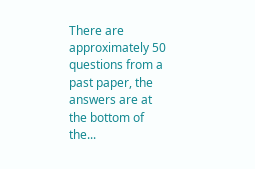There are approximately 50 questions from a past paper, the answers are at the bottom of the...